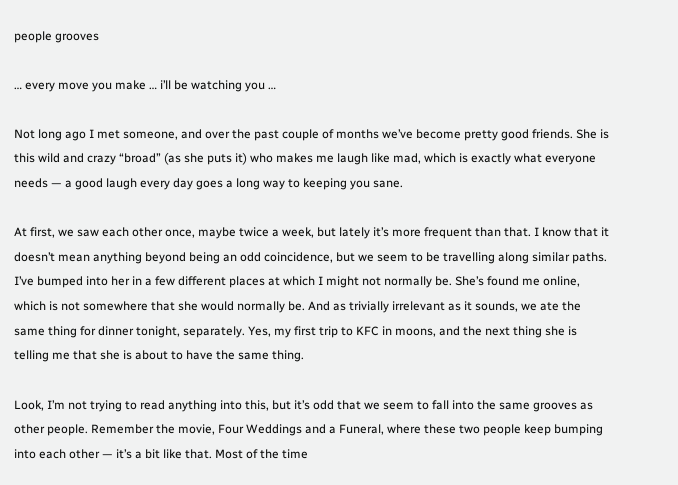people grooves

… every move you make … i’ll be watching you …

Not long ago I met someone, and over the past couple of months we’ve become pretty good friends. She is this wild and crazy “broad” (as she puts it) who makes me laugh like mad, which is exactly what everyone needs — a good laugh every day goes a long way to keeping you sane.

At first, we saw each other once, maybe twice a week, but lately it’s more frequent than that. I know that it doesn’t mean anything beyond being an odd coincidence, but we seem to be travelling along similar paths. I’ve bumped into her in a few different places at which I might not normally be. She’s found me online, which is not somewhere that she would normally be. And as trivially irrelevant as it sounds, we ate the same thing for dinner tonight, separately. Yes, my first trip to KFC in moons, and the next thing she is telling me that she is about to have the same thing.

Look, I’m not trying to read anything into this, but it’s odd that we seem to fall into the same grooves as other people. Remember the movie, Four Weddings and a Funeral, where these two people keep bumping into each other — it’s a bit like that. Most of the time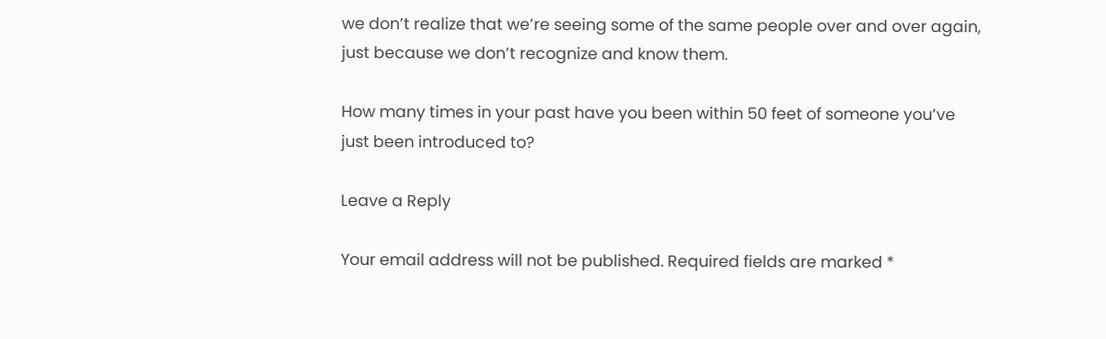we don’t realize that we’re seeing some of the same people over and over again, just because we don’t recognize and know them.

How many times in your past have you been within 50 feet of someone you’ve just been introduced to?

Leave a Reply

Your email address will not be published. Required fields are marked *